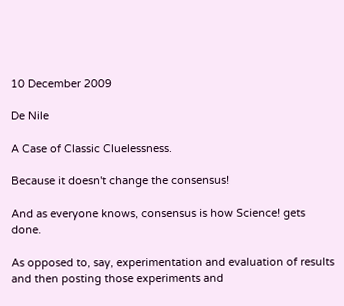10 December 2009

De Nile

A Case of Classic Cluelessness.

Because it doesn't change the consensus!

And as everyone knows, consensus is how Science! gets done.

As opposed to, say, experimentation and evaluation of results and then posting those experiments and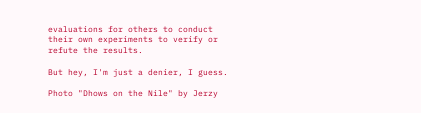evaluations for others to conduct their own experiments to verify or refute the results.

But hey, I'm just a denier, I guess.

Photo "Dhows on the Nile" by Jerzy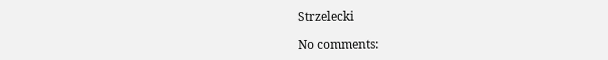Strzelecki

No comments: